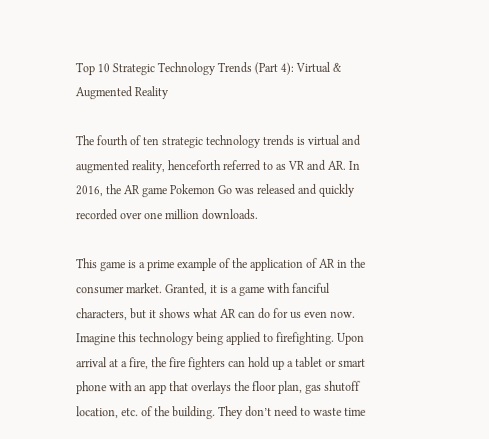Top 10 Strategic Technology Trends (Part 4): Virtual & Augmented Reality

The fourth of ten strategic technology trends is virtual and augmented reality, henceforth referred to as VR and AR. In 2016, the AR game Pokemon Go was released and quickly recorded over one million downloads.

This game is a prime example of the application of AR in the consumer market. Granted, it is a game with fanciful characters, but it shows what AR can do for us even now. Imagine this technology being applied to firefighting. Upon arrival at a fire, the fire fighters can hold up a tablet or smart phone with an app that overlays the floor plan, gas shutoff location, etc. of the building. They don’t need to waste time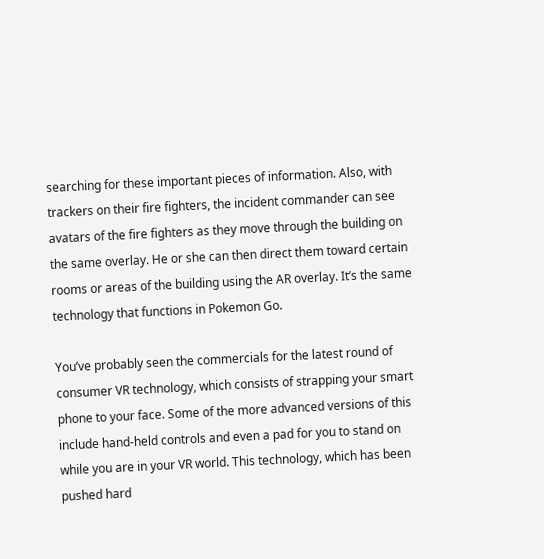searching for these important pieces of information. Also, with trackers on their fire fighters, the incident commander can see avatars of the fire fighters as they move through the building on the same overlay. He or she can then direct them toward certain rooms or areas of the building using the AR overlay. It’s the same technology that functions in Pokemon Go.

You’ve probably seen the commercials for the latest round of consumer VR technology, which consists of strapping your smart phone to your face. Some of the more advanced versions of this include hand-held controls and even a pad for you to stand on while you are in your VR world. This technology, which has been pushed hard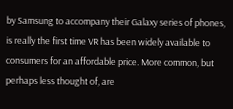by Samsung to accompany their Galaxy series of phones, is really the first time VR has been widely available to consumers for an affordable price. More common, but perhaps less thought of, are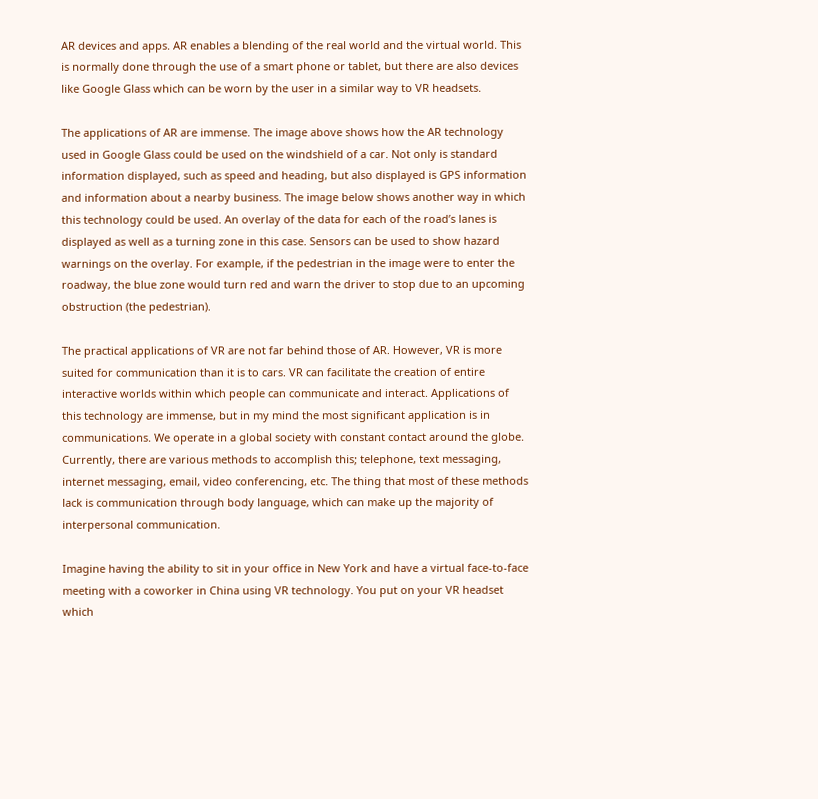AR devices and apps. AR enables a blending of the real world and the virtual world. This is normally done through the use of a smart phone or tablet, but there are also devices like Google Glass which can be worn by the user in a similar way to VR headsets.

The applications of AR are immense. The image above shows how the AR technology used in Google Glass could be used on the windshield of a car. Not only is standard information displayed, such as speed and heading, but also displayed is GPS information and information about a nearby business. The image below shows another way in which this technology could be used. An overlay of the data for each of the road’s lanes is displayed as well as a turning zone in this case. Sensors can be used to show hazard warnings on the overlay. For example, if the pedestrian in the image were to enter the roadway, the blue zone would turn red and warn the driver to stop due to an upcoming obstruction (the pedestrian).

The practical applications of VR are not far behind those of AR. However, VR is more suited for communication than it is to cars. VR can facilitate the creation of entire interactive worlds within which people can communicate and interact. Applications of this technology are immense, but in my mind the most significant application is in communications. We operate in a global society with constant contact around the globe. Currently, there are various methods to accomplish this; telephone, text messaging, internet messaging, email, video conferencing, etc. The thing that most of these methods lack is communication through body language, which can make up the majority of interpersonal communication.

Imagine having the ability to sit in your office in New York and have a virtual face-to-face meeting with a coworker in China using VR technology. You put on your VR headset which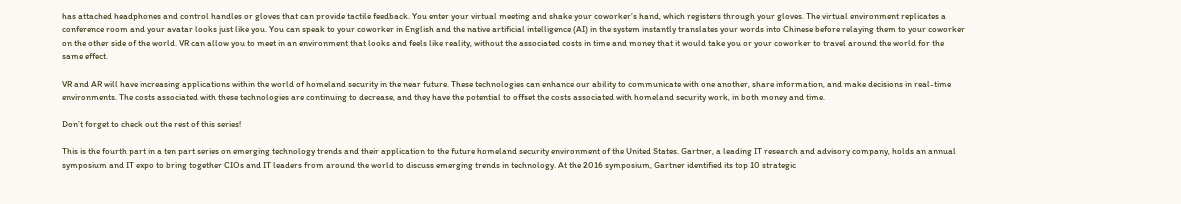has attached headphones and control handles or gloves that can provide tactile feedback. You enter your virtual meeting and shake your coworker’s hand, which registers through your gloves. The virtual environment replicates a conference room and your avatar looks just like you. You can speak to your coworker in English and the native artificial intelligence (AI) in the system instantly translates your words into Chinese before relaying them to your coworker on the other side of the world. VR can allow you to meet in an environment that looks and feels like reality, without the associated costs in time and money that it would take you or your coworker to travel around the world for the same effect.

VR and AR will have increasing applications within the world of homeland security in the near future. These technologies can enhance our ability to communicate with one another, share information, and make decisions in real-time environments. The costs associated with these technologies are continuing to decrease, and they have the potential to offset the costs associated with homeland security work, in both money and time.

Don’t forget to check out the rest of this series!

This is the fourth part in a ten part series on emerging technology trends and their application to the future homeland security environment of the United States. Gartner, a leading IT research and advisory company, holds an annual symposium and IT expo to bring together CIOs and IT leaders from around the world to discuss emerging trends in technology. At the 2016 symposium, Gartner identified its top 10 strategic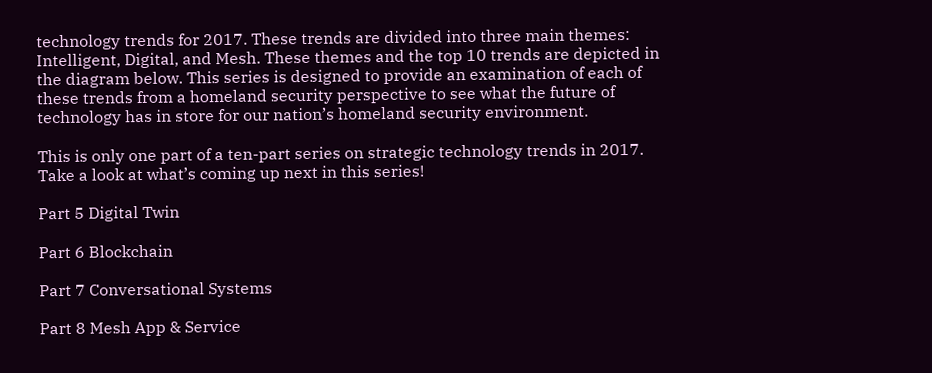technology trends for 2017. These trends are divided into three main themes: Intelligent, Digital, and Mesh. These themes and the top 10 trends are depicted in the diagram below. This series is designed to provide an examination of each of these trends from a homeland security perspective to see what the future of technology has in store for our nation’s homeland security environment.

This is only one part of a ten-part series on strategic technology trends in 2017. Take a look at what’s coming up next in this series!

Part 5 Digital Twin

Part 6 Blockchain

Part 7 Conversational Systems

Part 8 Mesh App & Service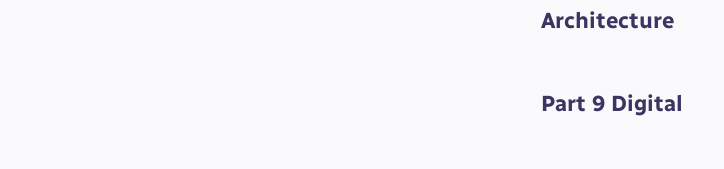Architecture

Part 9 Digital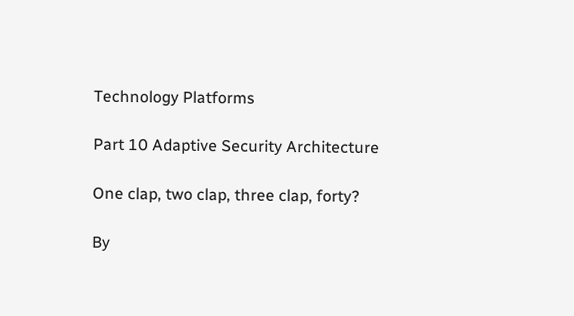Technology Platforms

Part 10 Adaptive Security Architecture

One clap, two clap, three clap, forty?

By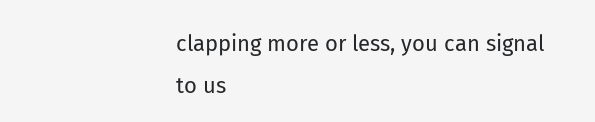clapping more or less, you can signal to us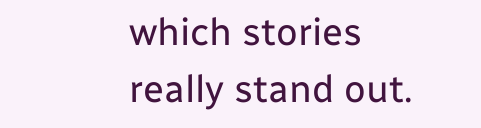which stories really stand out.